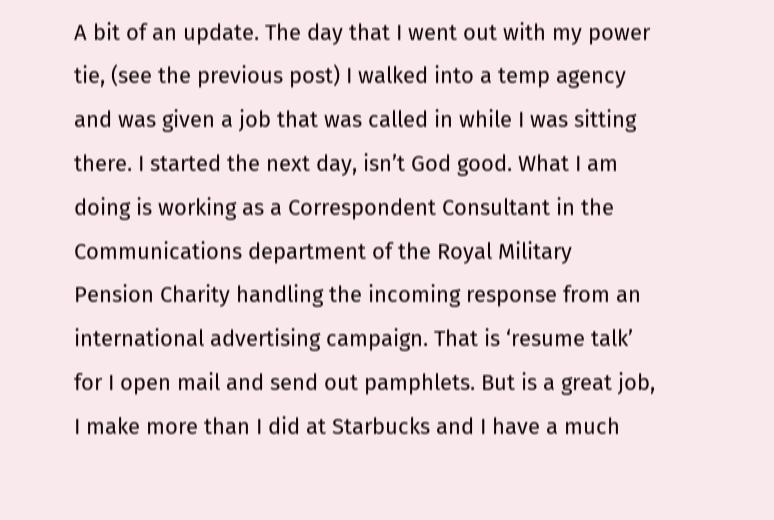A bit of an update. The day that I went out with my power tie, (see the previous post) I walked into a temp agency and was given a job that was called in while I was sitting there. I started the next day, isn’t God good. What I am doing is working as a Correspondent Consultant in the Communications department of the Royal Military Pension Charity handling the incoming response from an international advertising campaign. That is ‘resume talk’ for I open mail and send out pamphlets. But is a great job, I make more than I did at Starbucks and I have a much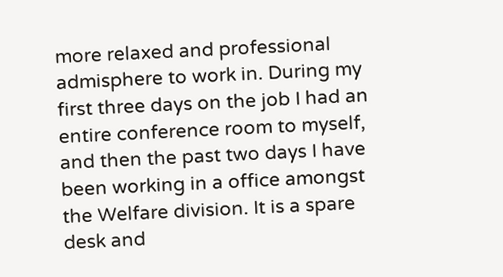more relaxed and professional admisphere to work in. During my first three days on the job I had an entire conference room to myself, and then the past two days I have been working in a office amongst the Welfare division. It is a spare desk and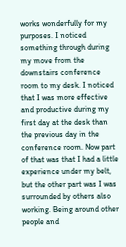works wonderfully for my purposes. I noticed something through during my move from the downstairs conference room to my desk. I noticed that I was more effective and productive during my first day at the desk than the previous day in the conference room. Now part of that was that I had a little experience under my belt, but the other part was I was surrounded by others also working. Being around other people and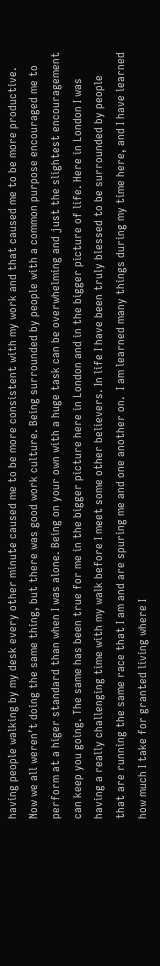having people walking by my desk every other minute caused me to be more consistent with my work and that caused me to be more productive. Now we all weren’t doing the same thing, but there was good work culture. Being surrounded by people with a common purpose encouraged me to perform at a higer standard than when I was alone. Being on your own with a huge task can be overwhelming and just the slightest encouragement can keep you going. The same has been true for me in the bigger picture here in London and in the bigger picture of life. Here in London I was having a really challenging time with my walk before I meet some other believers. In life I have been truly blessed to be surrounded by people that are running the same race that I am and are spuring me and one another on.  I am learned many things during my time here, and I have learned how much I take for granted living where I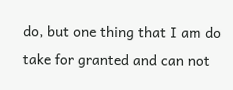do, but one thing that I am do take for granted and can not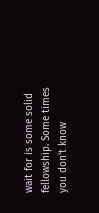wait for is some solid fellowship. Some times you don’t know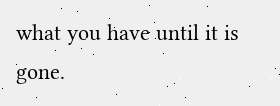what you have until it is gone.